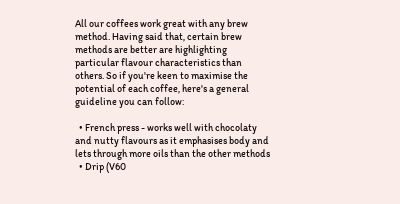All our coffees work great with any brew method. Having said that, certain brew methods are better are highlighting particular flavour characteristics than others. So if you're keen to maximise the potential of each coffee, here's a general guideline you can follow:

  • French press - works well with chocolaty and nutty flavours as it emphasises body and lets through more oils than the other methods
  • Drip (V60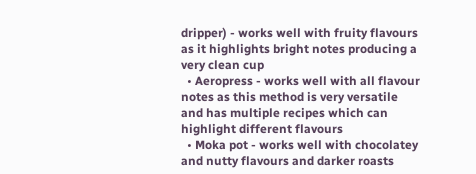dripper) - works well with fruity flavours as it highlights bright notes producing a very clean cup
  • Aeropress - works well with all flavour notes as this method is very versatile and has multiple recipes which can highlight different flavours
  • Moka pot - works well with chocolatey and nutty flavours and darker roasts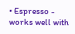• Espresso - works well with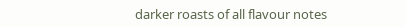darker roasts of all flavour notes